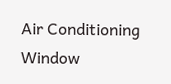Air Conditioning Window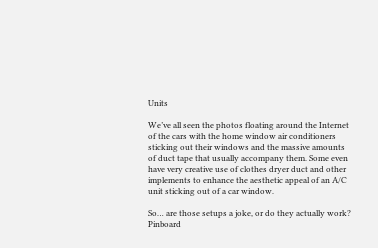Units

We’ve all seen the photos floating around the Internet of the cars with the home window air conditioners sticking out their windows and the massive amounts of duct tape that usually accompany them. Some even have very creative use of clothes dryer duct and other implements to enhance the aesthetic appeal of an A/C unit sticking out of a car window.

So… are those setups a joke, or do they actually work?
Pinboard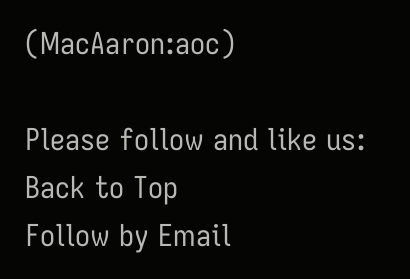(MacAaron:aoc)

Please follow and like us:
Back to Top
Follow by Email